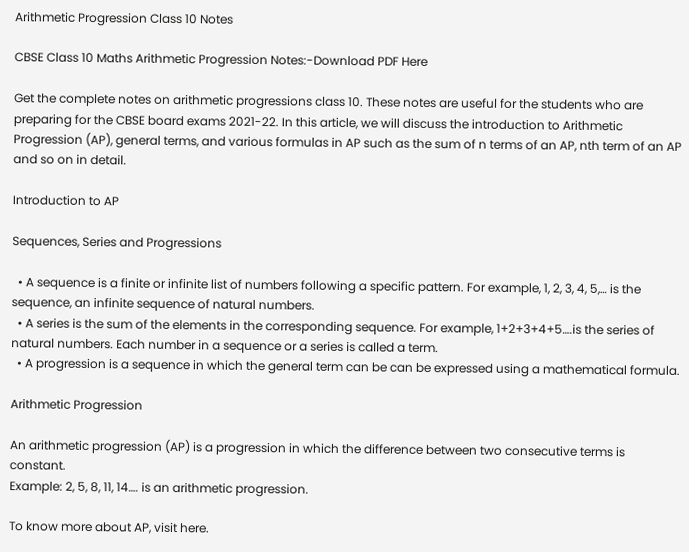Arithmetic Progression Class 10 Notes

CBSE Class 10 Maths Arithmetic Progression Notes:-Download PDF Here

Get the complete notes on arithmetic progressions class 10. These notes are useful for the students who are preparing for the CBSE board exams 2021-22. In this article, we will discuss the introduction to Arithmetic Progression (AP), general terms, and various formulas in AP such as the sum of n terms of an AP, nth term of an AP and so on in detail.

Introduction to AP

Sequences, Series and Progressions

  • A sequence is a finite or infinite list of numbers following a specific pattern. For example, 1, 2, 3, 4, 5,… is the sequence, an infinite sequence of natural numbers.
  • A series is the sum of the elements in the corresponding sequence. For example, 1+2+3+4+5….is the series of natural numbers. Each number in a sequence or a series is called a term.
  • A progression is a sequence in which the general term can be can be expressed using a mathematical formula.

Arithmetic Progression

An arithmetic progression (AP) is a progression in which the difference between two consecutive terms is constant.
Example: 2, 5, 8, 11, 14…. is an arithmetic progression.

To know more about AP, visit here.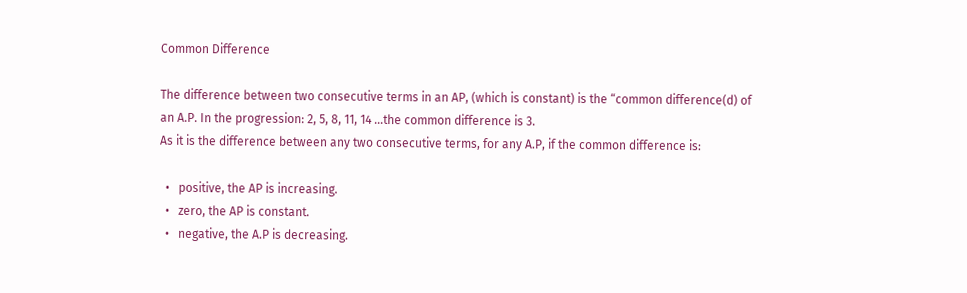Common Difference

The difference between two consecutive terms in an AP, (which is constant) is the “common difference(d) of an A.P. In the progression: 2, 5, 8, 11, 14 …the common difference is 3.
As it is the difference between any two consecutive terms, for any A.P, if the common difference is:

  •   positive, the AP is increasing.
  •   zero, the AP is constant.
  •   negative, the A.P is decreasing.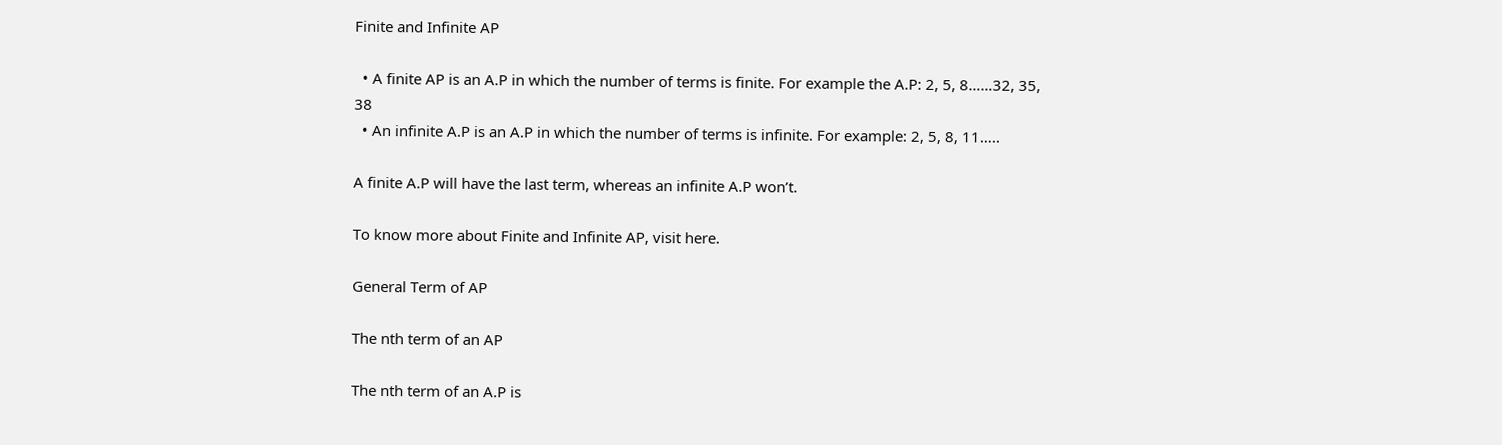Finite and Infinite AP

  • A finite AP is an A.P in which the number of terms is finite. For example the A.P: 2, 5, 8……32, 35, 38
  • An infinite A.P is an A.P in which the number of terms is infinite. For example: 2, 5, 8, 11…..

A finite A.P will have the last term, whereas an infinite A.P won’t.

To know more about Finite and Infinite AP, visit here.

General Term of AP

The nth term of an AP

The nth term of an A.P is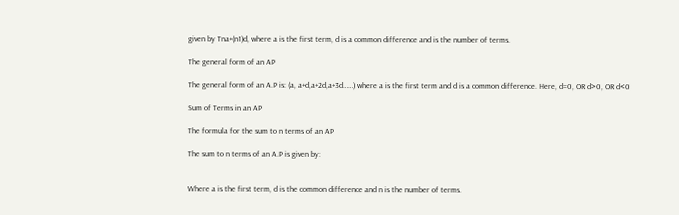given by Tna+(n1)d, where a is the first term, d is a common difference and is the number of terms.

The general form of an AP

The general form of an A.P is: (a, a+d,a+2d,a+3d……) where a is the first term and d is a common difference. Here, d=0, OR d>0, OR d<0

Sum of Terms in an AP

The formula for the sum to n terms of an AP

The sum to n terms of an A.P is given by:


Where a is the first term, d is the common difference and n is the number of terms.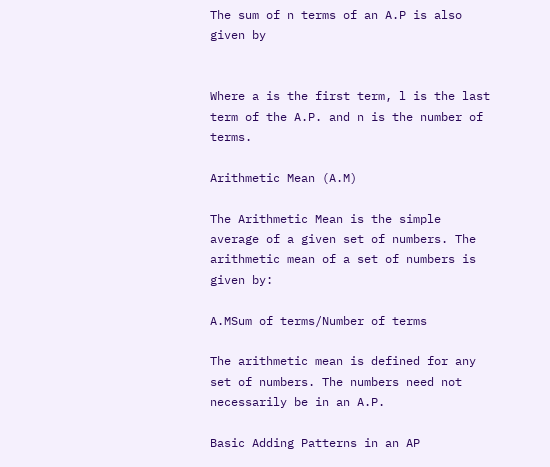The sum of n terms of an A.P is also given by


Where a is the first term, l is the last term of the A.P. and n is the number of terms.

Arithmetic Mean (A.M)

The Arithmetic Mean is the simple average of a given set of numbers. The arithmetic mean of a set of numbers is given by:

A.MSum of terms/Number of terms

The arithmetic mean is defined for any set of numbers. The numbers need not necessarily be in an A.P.

Basic Adding Patterns in an AP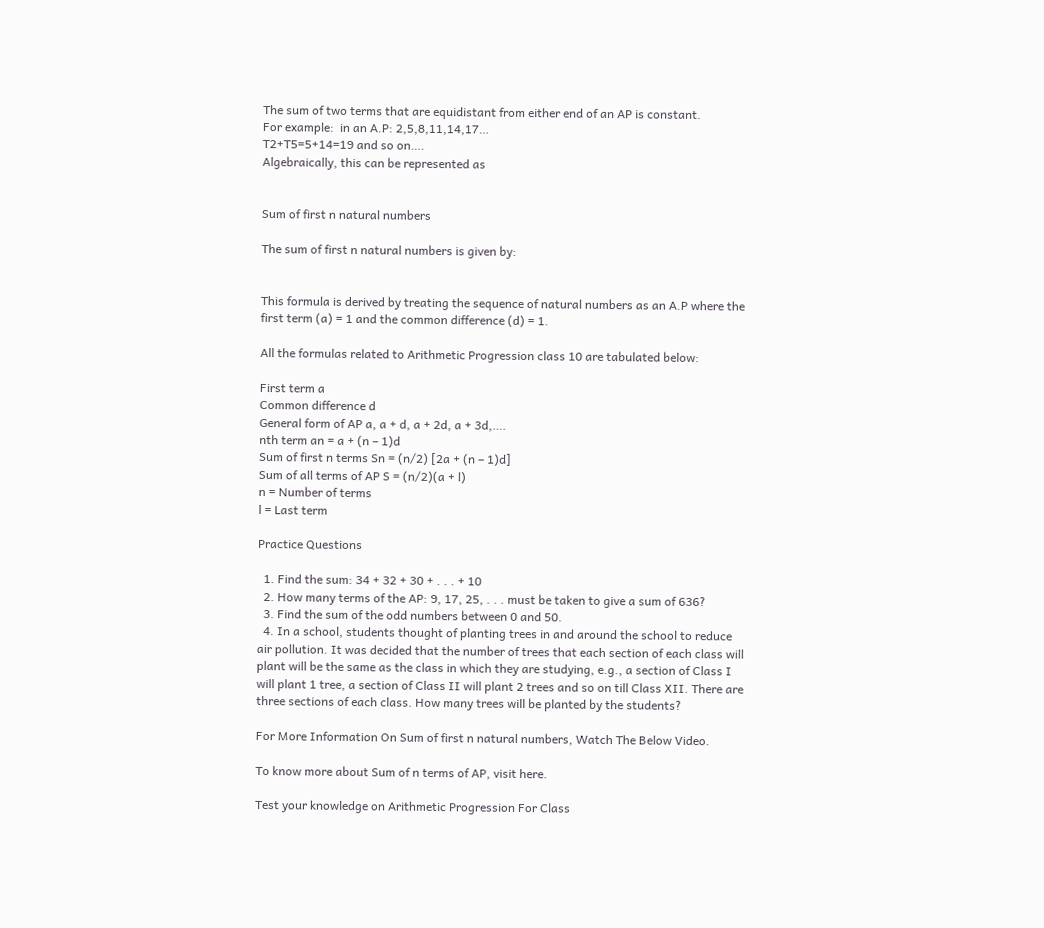The sum of two terms that are equidistant from either end of an AP is constant.
For example:  in an A.P: 2,5,8,11,14,17…
T2+T5=5+14=19 and so on….
Algebraically, this can be represented as


Sum of first n natural numbers

The sum of first n natural numbers is given by:


This formula is derived by treating the sequence of natural numbers as an A.P where the first term (a) = 1 and the common difference (d) = 1.

All the formulas related to Arithmetic Progression class 10 are tabulated below:

First term a
Common difference d
General form of AP a, a + d, a + 2d, a + 3d,….
nth term an = a + (n – 1)d
Sum of first n terms Sn = (n/2) [2a + (n – 1)d]
Sum of all terms of AP S = (n/2)(a + l)
n = Number of terms
l = Last term

Practice Questions

  1. Find the sum: 34 + 32 + 30 + . . . + 10
  2. How many terms of the AP: 9, 17, 25, . . . must be taken to give a sum of 636?
  3. Find the sum of the odd numbers between 0 and 50.
  4. In a school, students thought of planting trees in and around the school to reduce air pollution. It was decided that the number of trees that each section of each class will plant will be the same as the class in which they are studying, e.g., a section of Class I will plant 1 tree, a section of Class II will plant 2 trees and so on till Class XII. There are three sections of each class. How many trees will be planted by the students?

For More Information On Sum of first n natural numbers, Watch The Below Video.

To know more about Sum of n terms of AP, visit here.

Test your knowledge on Arithmetic Progression For Class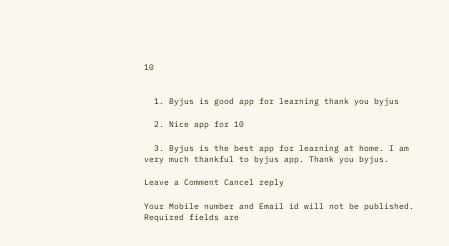10


  1. Byjus is good app for learning thank you byjus

  2. Nice app for 10

  3. Byjus is the best app for learning at home. I am very much thankful to byjus app. Thank you byjus.

Leave a Comment Cancel reply

Your Mobile number and Email id will not be published. Required fields are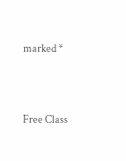marked *




Free Class